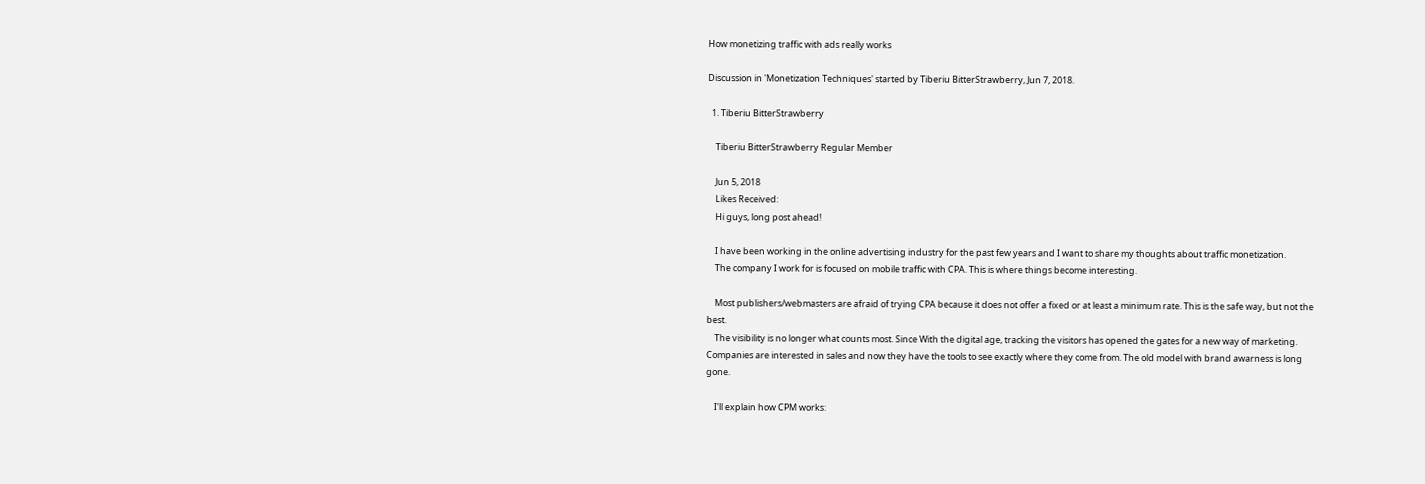How monetizing traffic with ads really works

Discussion in 'Monetization Techniques' started by Tiberiu BitterStrawberry, Jun 7, 2018.

  1. Tiberiu BitterStrawberry

    Tiberiu BitterStrawberry Regular Member

    Jun 5, 2018
    Likes Received:
    Hi guys, long post ahead!

    I have been working in the online advertising industry for the past few years and I want to share my thoughts about traffic monetization.
    The company I work for is focused on mobile traffic with CPA. This is where things become interesting.

    Most publishers/webmasters are afraid of trying CPA because it does not offer a fixed or at least a minimum rate. This is the safe way, but not the best.
    The visibility is no longer what counts most. Since With the digital age, tracking the visitors has opened the gates for a new way of marketing. Companies are interested in sales and now they have the tools to see exactly where they come from. The old model with brand awarness is long gone.

    I'll explain how CPM works: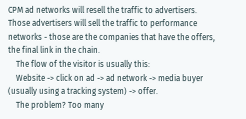CPM ad networks will resell the traffic to advertisers. Those advertisers will sell the traffic to performance networks - those are the companies that have the offers, the final link in the chain.
    The flow of the visitor is usually this:
    Website -> click on ad -> ad network -> media buyer (usually using a tracking system) -> offer.
    The problem? Too many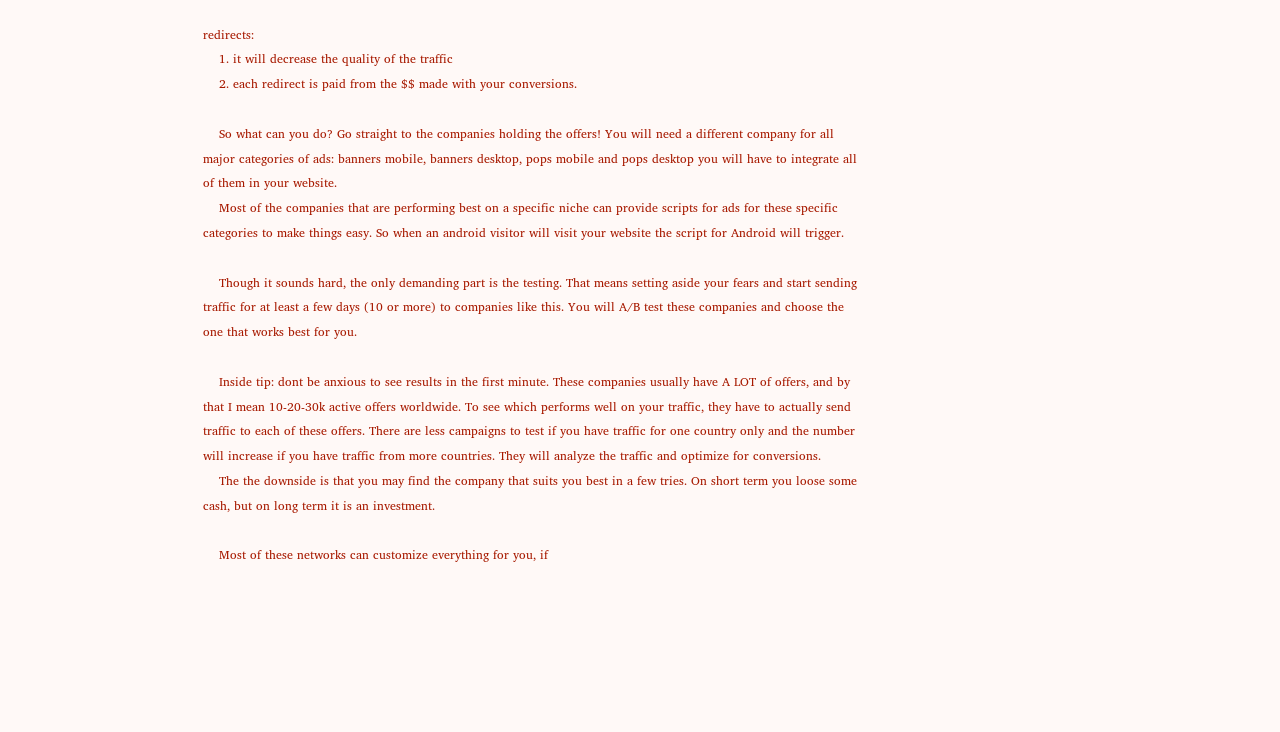redirects:
    1. it will decrease the quality of the traffic
    2. each redirect is paid from the $$ made with your conversions.

    So what can you do? Go straight to the companies holding the offers! You will need a different company for all major categories of ads: banners mobile, banners desktop, pops mobile and pops desktop you will have to integrate all of them in your website.
    Most of the companies that are performing best on a specific niche can provide scripts for ads for these specific categories to make things easy. So when an android visitor will visit your website the script for Android will trigger.

    Though it sounds hard, the only demanding part is the testing. That means setting aside your fears and start sending traffic for at least a few days (10 or more) to companies like this. You will A/B test these companies and choose the one that works best for you.

    Inside tip: dont be anxious to see results in the first minute. These companies usually have A LOT of offers, and by that I mean 10-20-30k active offers worldwide. To see which performs well on your traffic, they have to actually send traffic to each of these offers. There are less campaigns to test if you have traffic for one country only and the number will increase if you have traffic from more countries. They will analyze the traffic and optimize for conversions.
    The the downside is that you may find the company that suits you best in a few tries. On short term you loose some cash, but on long term it is an investment.

    Most of these networks can customize everything for you, if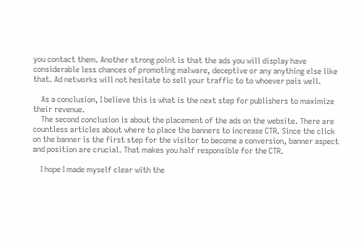you contact them. Another strong point is that the ads you will display have considerable less chances of promoting malware, deceptive or any anything else like that. Ad networks will not hesitate to sell your traffic to to whoever pais well.

    As a conclusion, I believe this is what is the next step for publishers to maximize their revenue.
    The second conclusion is about the placement of the ads on the website. There are countless articles about where to place the banners to increase CTR. Since the click on the banner is the first step for the visitor to become a conversion, banner aspect and position are crucial. That makes you half responsible for the CTR.

    I hope I made myself clear with the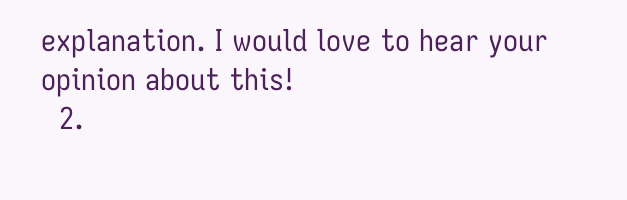explanation. I would love to hear your opinion about this!
  2.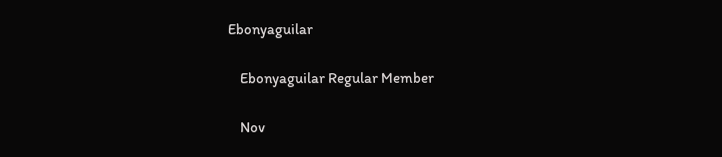Ebonyaguilar

    Ebonyaguilar Regular Member

    Nov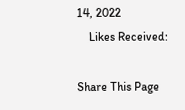14, 2022
    Likes Received:

Share This Page